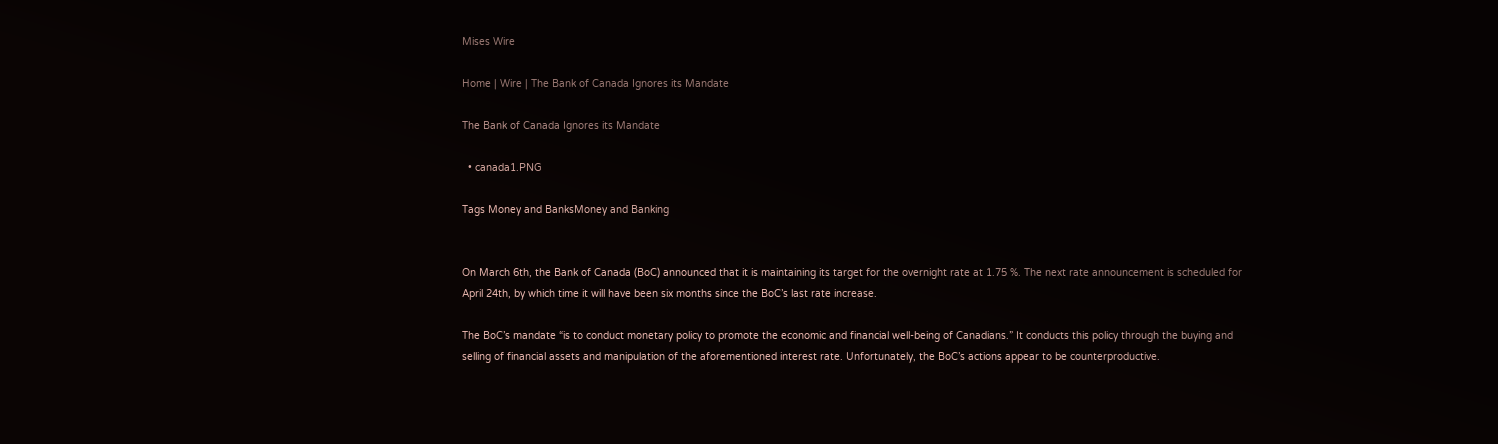Mises Wire

Home | Wire | The Bank of Canada Ignores its Mandate

The Bank of Canada Ignores its Mandate

  • canada1.PNG

Tags Money and BanksMoney and Banking


On March 6th, the Bank of Canada (BoC) announced that it is maintaining its target for the overnight rate at 1.75 %. The next rate announcement is scheduled for April 24th, by which time it will have been six months since the BoC’s last rate increase.

The BoC’s mandate “is to conduct monetary policy to promote the economic and financial well-being of Canadians.” It conducts this policy through the buying and selling of financial assets and manipulation of the aforementioned interest rate. Unfortunately, the BoC’s actions appear to be counterproductive.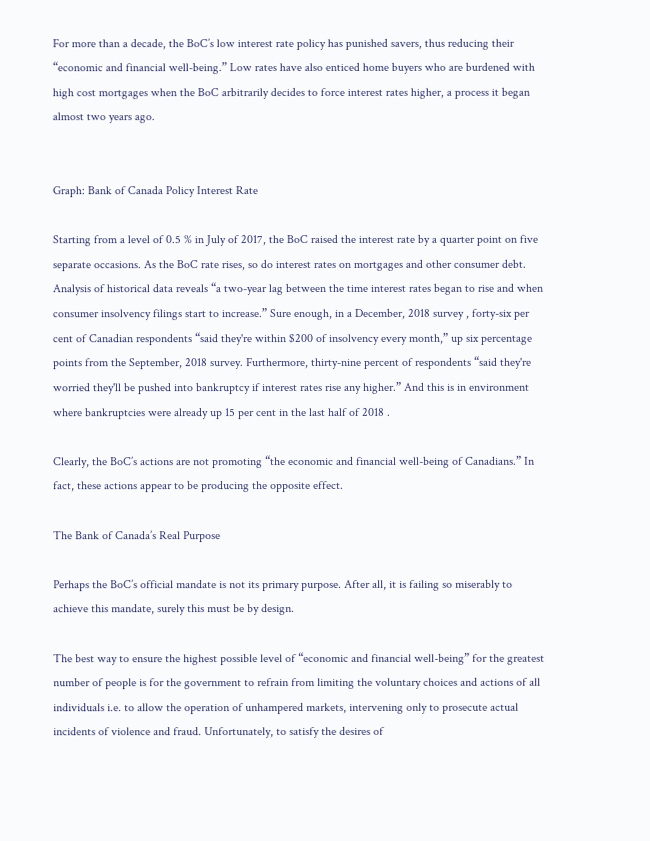For more than a decade, the BoC’s low interest rate policy has punished savers, thus reducing their “economic and financial well-being.” Low rates have also enticed home buyers who are burdened with high cost mortgages when the BoC arbitrarily decides to force interest rates higher, a process it began almost two years ago.


Graph: Bank of Canada Policy Interest Rate

Starting from a level of 0.5 % in July of 2017, the BoC raised the interest rate by a quarter point on five separate occasions. As the BoC rate rises, so do interest rates on mortgages and other consumer debt. Analysis of historical data reveals “a two-year lag between the time interest rates began to rise and when consumer insolvency filings start to increase.” Sure enough, in a December, 2018 survey , forty-six per cent of Canadian respondents “said they're within $200 of insolvency every month,” up six percentage points from the September, 2018 survey. Furthermore, thirty-nine percent of respondents “said they're worried they'll be pushed into bankruptcy if interest rates rise any higher.” And this is in environment where bankruptcies were already up 15 per cent in the last half of 2018 .

Clearly, the BoC’s actions are not promoting “the economic and financial well-being of Canadians.” In fact, these actions appear to be producing the opposite effect.

The Bank of Canada’s Real Purpose

Perhaps the BoC’s official mandate is not its primary purpose. After all, it is failing so miserably to achieve this mandate, surely this must be by design.

The best way to ensure the highest possible level of “economic and financial well-being” for the greatest number of people is for the government to refrain from limiting the voluntary choices and actions of all individuals i.e. to allow the operation of unhampered markets, intervening only to prosecute actual incidents of violence and fraud. Unfortunately, to satisfy the desires of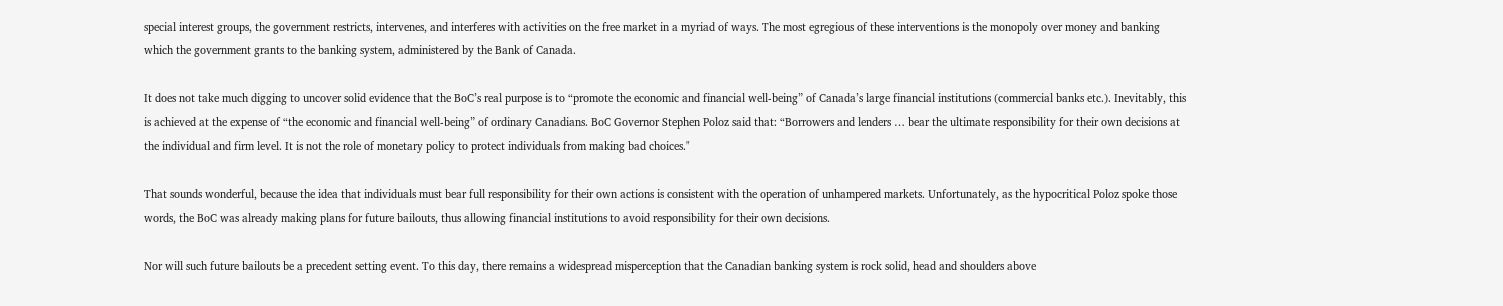special interest groups, the government restricts, intervenes, and interferes with activities on the free market in a myriad of ways. The most egregious of these interventions is the monopoly over money and banking which the government grants to the banking system, administered by the Bank of Canada.

It does not take much digging to uncover solid evidence that the BoC’s real purpose is to “promote the economic and financial well-being” of Canada’s large financial institutions (commercial banks etc.). Inevitably, this is achieved at the expense of “the economic and financial well-being” of ordinary Canadians. BoC Governor Stephen Poloz said that: “Borrowers and lenders … bear the ultimate responsibility for their own decisions at the individual and firm level. It is not the role of monetary policy to protect individuals from making bad choices."

That sounds wonderful, because the idea that individuals must bear full responsibility for their own actions is consistent with the operation of unhampered markets. Unfortunately, as the hypocritical Poloz spoke those words, the BoC was already making plans for future bailouts, thus allowing financial institutions to avoid responsibility for their own decisions.

Nor will such future bailouts be a precedent setting event. To this day, there remains a widespread misperception that the Canadian banking system is rock solid, head and shoulders above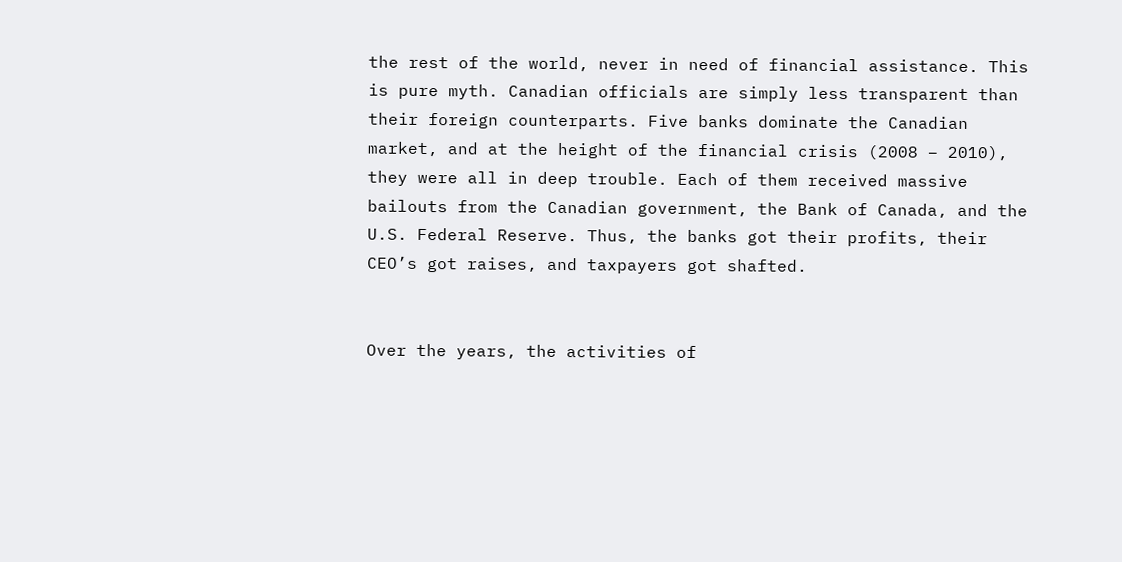the rest of the world, never in need of financial assistance. This is pure myth. Canadian officials are simply less transparent than their foreign counterparts. Five banks dominate the Canadian market, and at the height of the financial crisis (2008 – 2010), they were all in deep trouble. Each of them received massive bailouts from the Canadian government, the Bank of Canada, and the U.S. Federal Reserve. Thus, the banks got their profits, their CEO’s got raises, and taxpayers got shafted.


Over the years, the activities of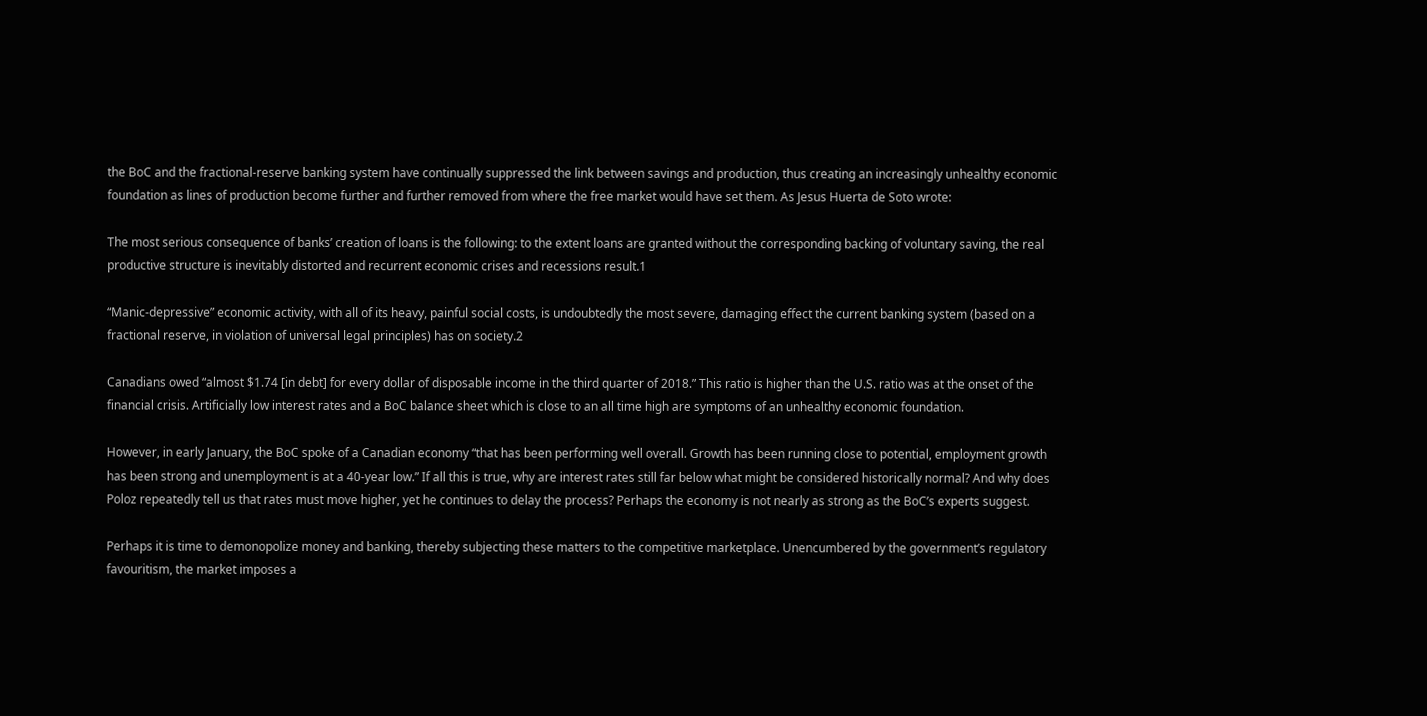the BoC and the fractional-reserve banking system have continually suppressed the link between savings and production, thus creating an increasingly unhealthy economic foundation as lines of production become further and further removed from where the free market would have set them. As Jesus Huerta de Soto wrote:

The most serious consequence of banks’ creation of loans is the following: to the extent loans are granted without the corresponding backing of voluntary saving, the real productive structure is inevitably distorted and recurrent economic crises and recessions result.1

“Manic-depressive” economic activity, with all of its heavy, painful social costs, is undoubtedly the most severe, damaging effect the current banking system (based on a fractional reserve, in violation of universal legal principles) has on society.2

Canadians owed “almost $1.74 [in debt] for every dollar of disposable income in the third quarter of 2018.” This ratio is higher than the U.S. ratio was at the onset of the financial crisis. Artificially low interest rates and a BoC balance sheet which is close to an all time high are symptoms of an unhealthy economic foundation.

However, in early January, the BoC spoke of a Canadian economy “that has been performing well overall. Growth has been running close to potential, employment growth has been strong and unemployment is at a 40-year low.” If all this is true, why are interest rates still far below what might be considered historically normal? And why does Poloz repeatedly tell us that rates must move higher, yet he continues to delay the process? Perhaps the economy is not nearly as strong as the BoC’s experts suggest.

Perhaps it is time to demonopolize money and banking, thereby subjecting these matters to the competitive marketplace. Unencumbered by the government’s regulatory favouritism, the market imposes a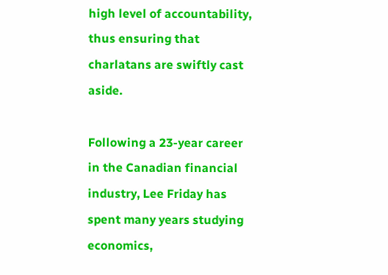high level of accountability, thus ensuring that charlatans are swiftly cast aside.

Following a 23-year career in the Canadian financial industry, Lee Friday has spent many years studying economics,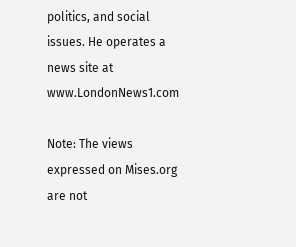politics, and social issues. He operates a news site at www.LondonNews1.com

Note: The views expressed on Mises.org are not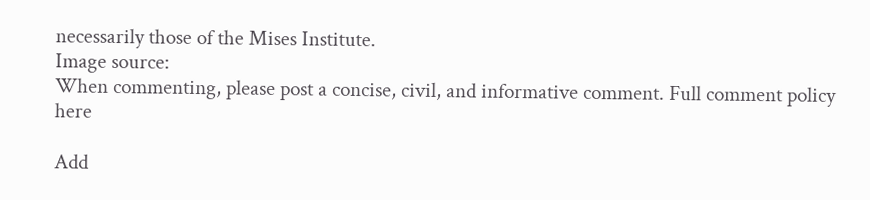necessarily those of the Mises Institute.
Image source:
When commenting, please post a concise, civil, and informative comment. Full comment policy here

Add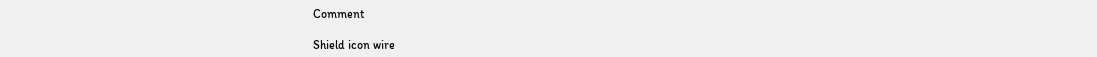Comment

Shield icon wire